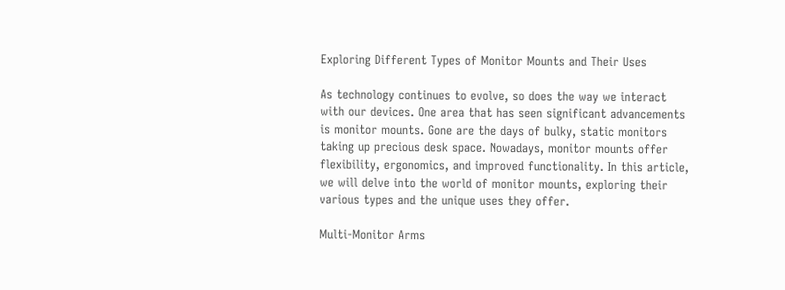Exploring Different Types of Monitor Mounts and Their Uses

As technology continues to evolve, so does the way we interact with our devices. One area that has seen significant advancements is monitor mounts. Gone are the days of bulky, static monitors taking up precious desk space. Nowadays, monitor mounts offer flexibility, ergonomics, and improved functionality. In this article, we will delve into the world of monitor mounts, exploring their various types and the unique uses they offer.

Multi-Monitor Arms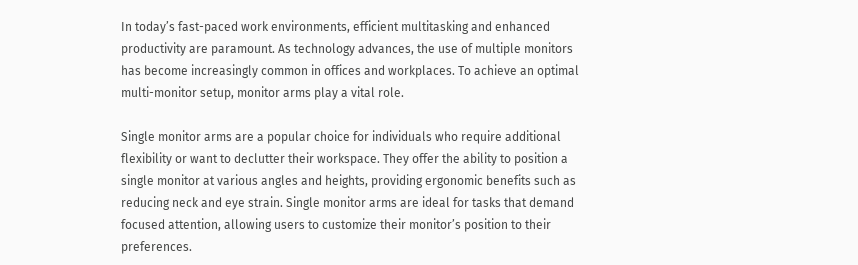In today’s fast-paced work environments, efficient multitasking and enhanced productivity are paramount. As technology advances, the use of multiple monitors has become increasingly common in offices and workplaces. To achieve an optimal multi-monitor setup, monitor arms play a vital role.

Single monitor arms are a popular choice for individuals who require additional flexibility or want to declutter their workspace. They offer the ability to position a single monitor at various angles and heights, providing ergonomic benefits such as reducing neck and eye strain. Single monitor arms are ideal for tasks that demand focused attention, allowing users to customize their monitor’s position to their preferences.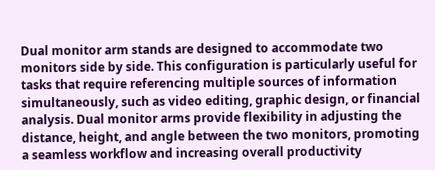Dual monitor arm stands are designed to accommodate two monitors side by side. This configuration is particularly useful for tasks that require referencing multiple sources of information simultaneously, such as video editing, graphic design, or financial analysis. Dual monitor arms provide flexibility in adjusting the distance, height, and angle between the two monitors, promoting a seamless workflow and increasing overall productivity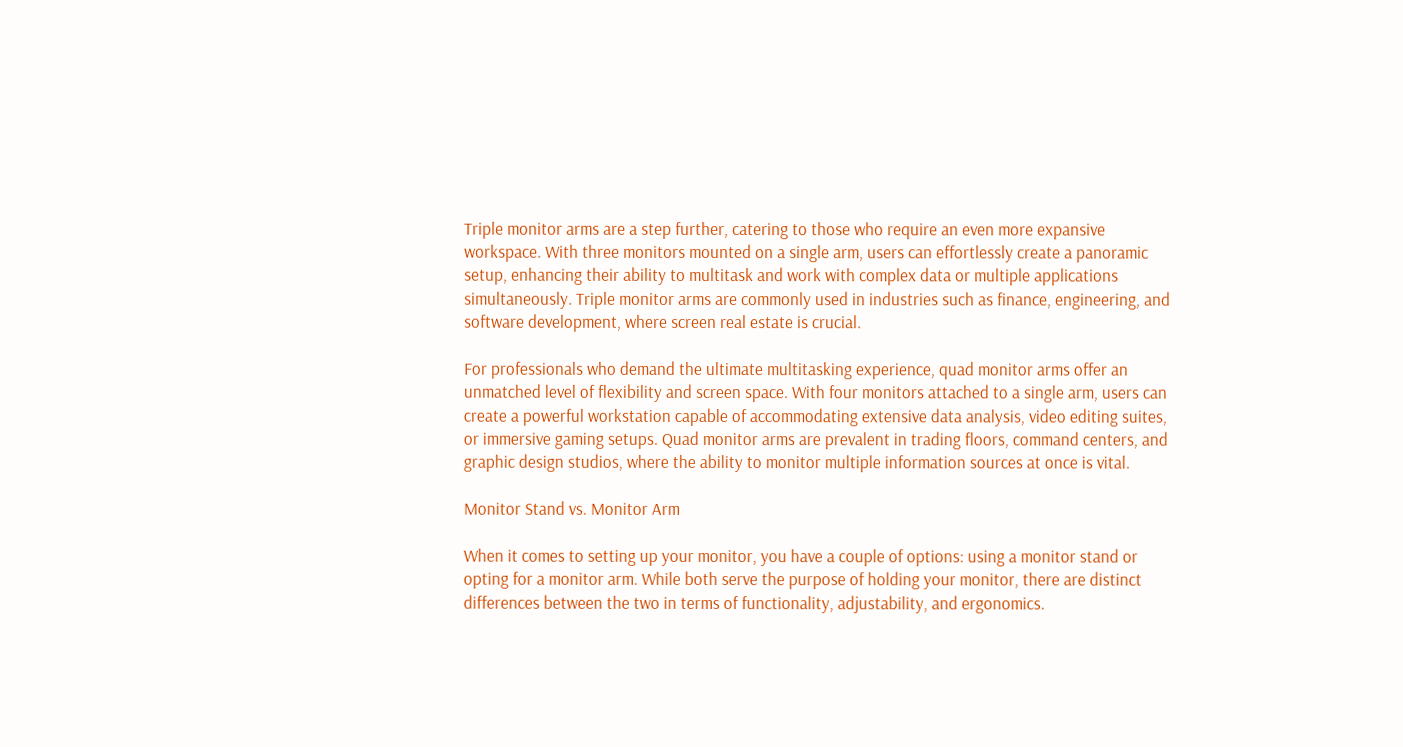Triple monitor arms are a step further, catering to those who require an even more expansive workspace. With three monitors mounted on a single arm, users can effortlessly create a panoramic setup, enhancing their ability to multitask and work with complex data or multiple applications simultaneously. Triple monitor arms are commonly used in industries such as finance, engineering, and software development, where screen real estate is crucial.

For professionals who demand the ultimate multitasking experience, quad monitor arms offer an unmatched level of flexibility and screen space. With four monitors attached to a single arm, users can create a powerful workstation capable of accommodating extensive data analysis, video editing suites, or immersive gaming setups. Quad monitor arms are prevalent in trading floors, command centers, and graphic design studios, where the ability to monitor multiple information sources at once is vital.

Monitor Stand vs. Monitor Arm

When it comes to setting up your monitor, you have a couple of options: using a monitor stand or opting for a monitor arm. While both serve the purpose of holding your monitor, there are distinct differences between the two in terms of functionality, adjustability, and ergonomics.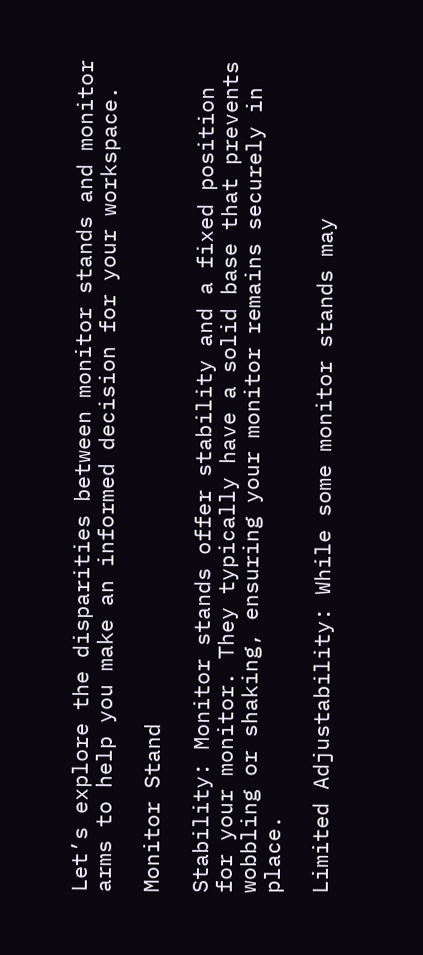Let’s explore the disparities between monitor stands and monitor arms to help you make an informed decision for your workspace.

Monitor Stand

Stability: Monitor stands offer stability and a fixed position for your monitor. They typically have a solid base that prevents wobbling or shaking, ensuring your monitor remains securely in place.

Limited Adjustability: While some monitor stands may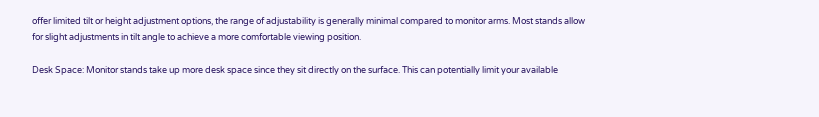offer limited tilt or height adjustment options, the range of adjustability is generally minimal compared to monitor arms. Most stands allow for slight adjustments in tilt angle to achieve a more comfortable viewing position.

Desk Space: Monitor stands take up more desk space since they sit directly on the surface. This can potentially limit your available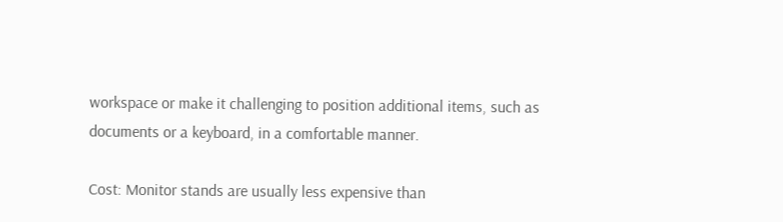workspace or make it challenging to position additional items, such as documents or a keyboard, in a comfortable manner.

Cost: Monitor stands are usually less expensive than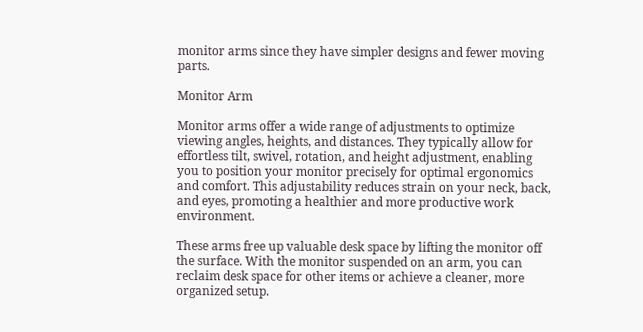monitor arms since they have simpler designs and fewer moving parts.

Monitor Arm

Monitor arms offer a wide range of adjustments to optimize viewing angles, heights, and distances. They typically allow for effortless tilt, swivel, rotation, and height adjustment, enabling you to position your monitor precisely for optimal ergonomics and comfort. This adjustability reduces strain on your neck, back, and eyes, promoting a healthier and more productive work environment.

These arms free up valuable desk space by lifting the monitor off the surface. With the monitor suspended on an arm, you can reclaim desk space for other items or achieve a cleaner, more organized setup.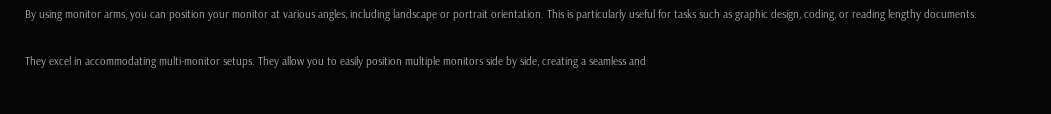By using monitor arms, you can position your monitor at various angles, including landscape or portrait orientation. This is particularly useful for tasks such as graphic design, coding, or reading lengthy documents.

They excel in accommodating multi-monitor setups. They allow you to easily position multiple monitors side by side, creating a seamless and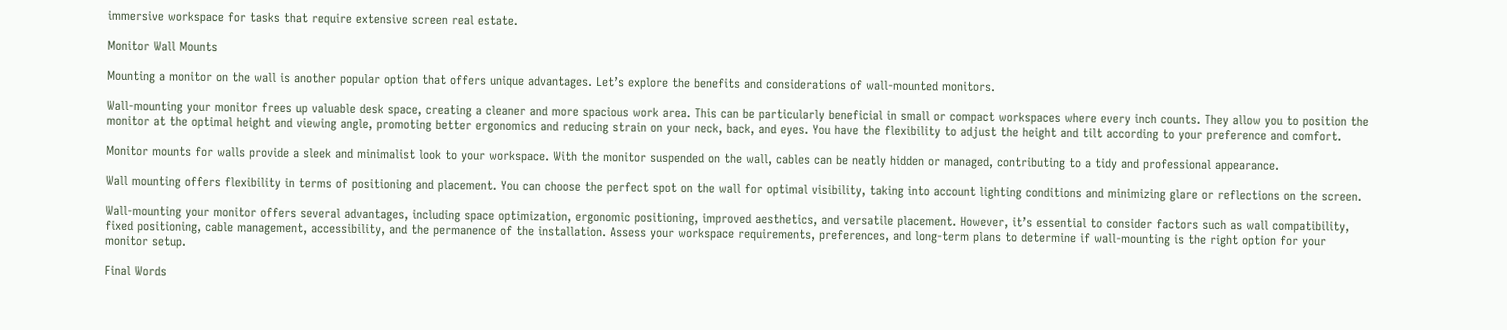immersive workspace for tasks that require extensive screen real estate.

Monitor Wall Mounts

Mounting a monitor on the wall is another popular option that offers unique advantages. Let’s explore the benefits and considerations of wall-mounted monitors.

Wall-mounting your monitor frees up valuable desk space, creating a cleaner and more spacious work area. This can be particularly beneficial in small or compact workspaces where every inch counts. They allow you to position the monitor at the optimal height and viewing angle, promoting better ergonomics and reducing strain on your neck, back, and eyes. You have the flexibility to adjust the height and tilt according to your preference and comfort.

Monitor mounts for walls provide a sleek and minimalist look to your workspace. With the monitor suspended on the wall, cables can be neatly hidden or managed, contributing to a tidy and professional appearance.

Wall mounting offers flexibility in terms of positioning and placement. You can choose the perfect spot on the wall for optimal visibility, taking into account lighting conditions and minimizing glare or reflections on the screen.

Wall-mounting your monitor offers several advantages, including space optimization, ergonomic positioning, improved aesthetics, and versatile placement. However, it’s essential to consider factors such as wall compatibility, fixed positioning, cable management, accessibility, and the permanence of the installation. Assess your workspace requirements, preferences, and long-term plans to determine if wall-mounting is the right option for your monitor setup.

Final Words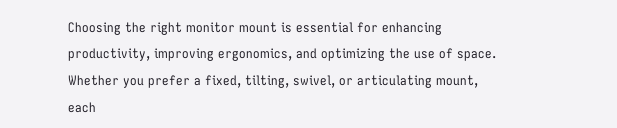Choosing the right monitor mount is essential for enhancing productivity, improving ergonomics, and optimizing the use of space. Whether you prefer a fixed, tilting, swivel, or articulating mount, each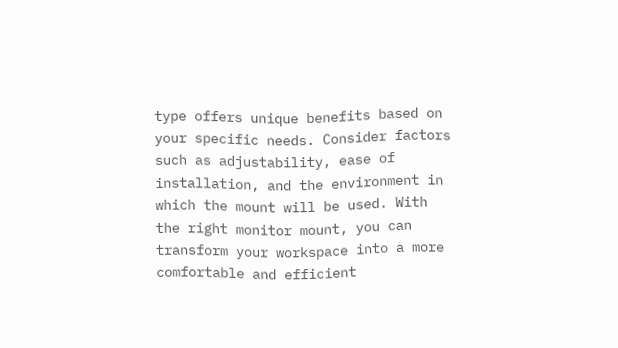type offers unique benefits based on your specific needs. Consider factors such as adjustability, ease of installation, and the environment in which the mount will be used. With the right monitor mount, you can transform your workspace into a more comfortable and efficient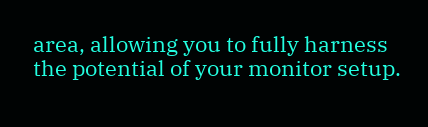area, allowing you to fully harness the potential of your monitor setup.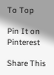To Top

Pin It on Pinterest

Share This